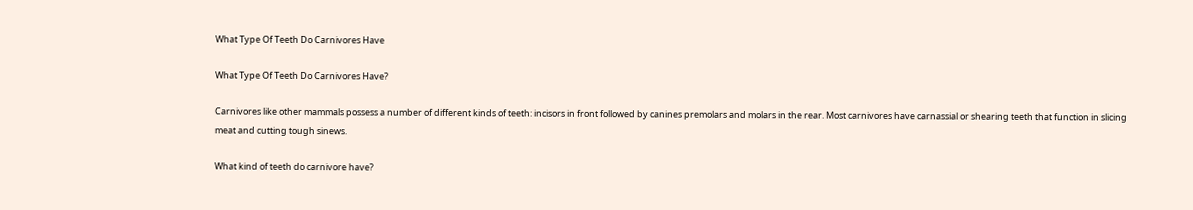What Type Of Teeth Do Carnivores Have

What Type Of Teeth Do Carnivores Have?

Carnivores like other mammals possess a number of different kinds of teeth: incisors in front followed by canines premolars and molars in the rear. Most carnivores have carnassial or shearing teeth that function in slicing meat and cutting tough sinews.

What kind of teeth do carnivore have?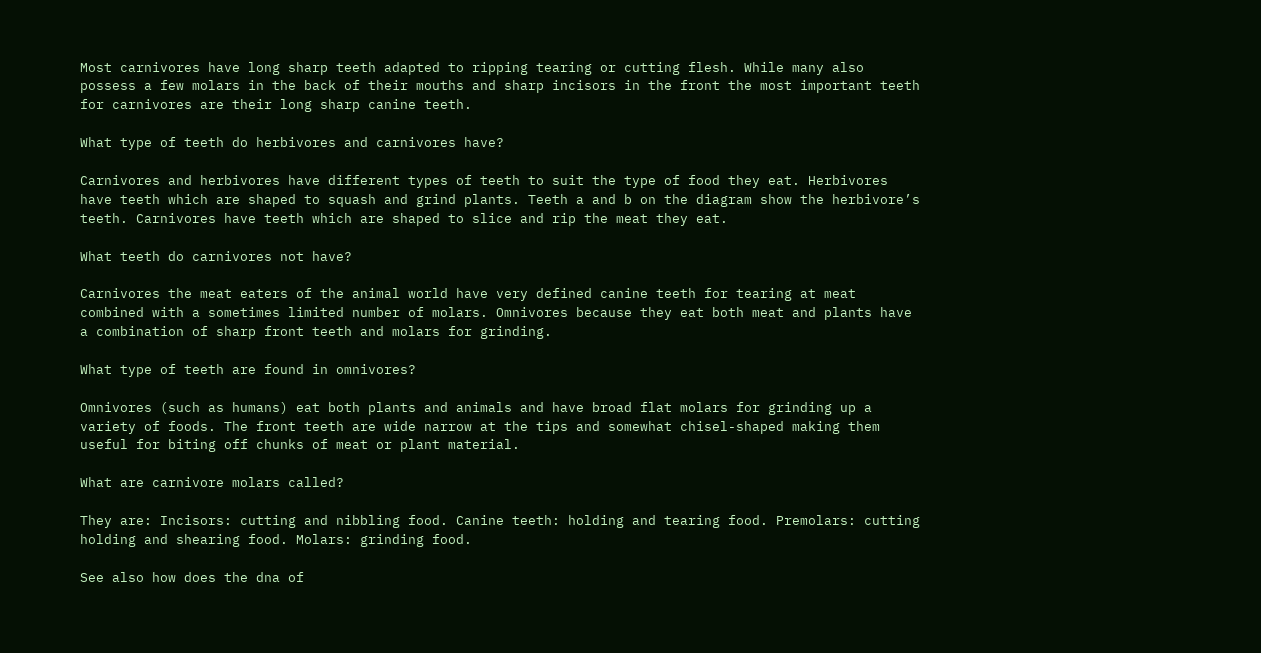Most carnivores have long sharp teeth adapted to ripping tearing or cutting flesh. While many also possess a few molars in the back of their mouths and sharp incisors in the front the most important teeth for carnivores are their long sharp canine teeth.

What type of teeth do herbivores and carnivores have?

Carnivores and herbivores have different types of teeth to suit the type of food they eat. Herbivores have teeth which are shaped to squash and grind plants. Teeth a and b on the diagram show the herbivore’s teeth. Carnivores have teeth which are shaped to slice and rip the meat they eat.

What teeth do carnivores not have?

Carnivores the meat eaters of the animal world have very defined canine teeth for tearing at meat combined with a sometimes limited number of molars. Omnivores because they eat both meat and plants have a combination of sharp front teeth and molars for grinding.

What type of teeth are found in omnivores?

Omnivores (such as humans) eat both plants and animals and have broad flat molars for grinding up a variety of foods. The front teeth are wide narrow at the tips and somewhat chisel-shaped making them useful for biting off chunks of meat or plant material.

What are carnivore molars called?

They are: Incisors: cutting and nibbling food. Canine teeth: holding and tearing food. Premolars: cutting holding and shearing food. Molars: grinding food.

See also how does the dna of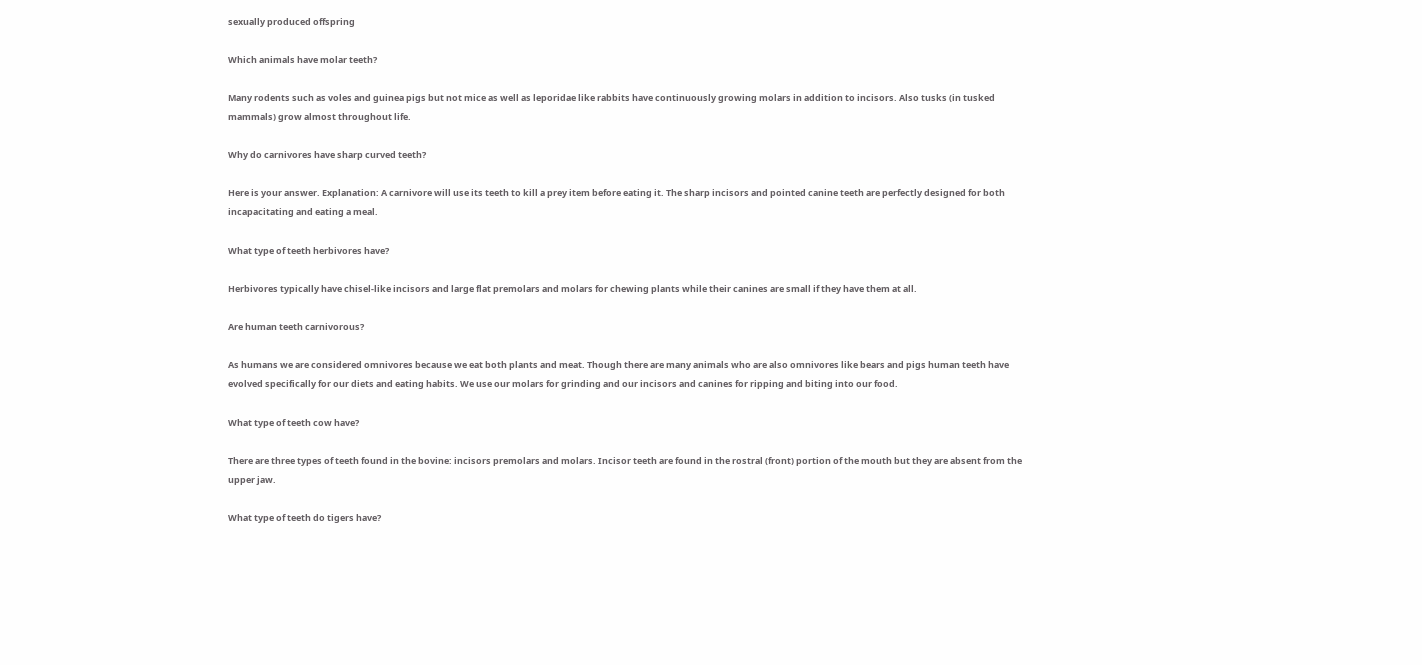sexually produced offspring

Which animals have molar teeth?

Many rodents such as voles and guinea pigs but not mice as well as leporidae like rabbits have continuously growing molars in addition to incisors. Also tusks (in tusked mammals) grow almost throughout life.

Why do carnivores have sharp curved teeth?

Here is your answer. Explanation: A carnivore will use its teeth to kill a prey item before eating it. The sharp incisors and pointed canine teeth are perfectly designed for both incapacitating and eating a meal.

What type of teeth herbivores have?

Herbivores typically have chisel-like incisors and large flat premolars and molars for chewing plants while their canines are small if they have them at all.

Are human teeth carnivorous?

As humans we are considered omnivores because we eat both plants and meat. Though there are many animals who are also omnivores like bears and pigs human teeth have evolved specifically for our diets and eating habits. We use our molars for grinding and our incisors and canines for ripping and biting into our food.

What type of teeth cow have?

There are three types of teeth found in the bovine: incisors premolars and molars. Incisor teeth are found in the rostral (front) portion of the mouth but they are absent from the upper jaw.

What type of teeth do tigers have?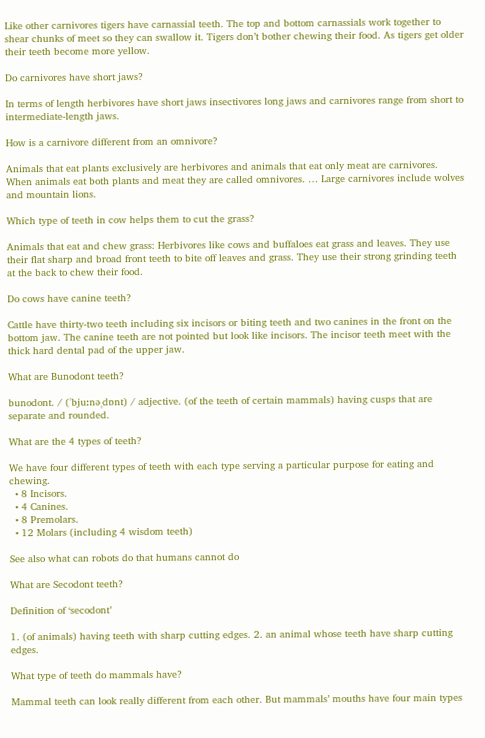Like other carnivores tigers have carnassial teeth. The top and bottom carnassials work together to shear chunks of meet so they can swallow it. Tigers don’t bother chewing their food. As tigers get older their teeth become more yellow.

Do carnivores have short jaws?

In terms of length herbivores have short jaws insectivores long jaws and carnivores range from short to intermediate-length jaws.

How is a carnivore different from an omnivore?

Animals that eat plants exclusively are herbivores and animals that eat only meat are carnivores. When animals eat both plants and meat they are called omnivores. … Large carnivores include wolves and mountain lions.

Which type of teeth in cow helps them to cut the grass?

Animals that eat and chew grass: Herbivores like cows and buffaloes eat grass and leaves. They use their flat sharp and broad front teeth to bite off leaves and grass. They use their strong grinding teeth at the back to chew their food.

Do cows have canine teeth?

Cattle have thirty-two teeth including six incisors or biting teeth and two canines in the front on the bottom jaw. The canine teeth are not pointed but look like incisors. The incisor teeth meet with the thick hard dental pad of the upper jaw.

What are Bunodont teeth?

bunodont. / (ˈbjuːnəˌdɒnt) / adjective. (of the teeth of certain mammals) having cusps that are separate and rounded.

What are the 4 types of teeth?

We have four different types of teeth with each type serving a particular purpose for eating and chewing.
  • 8 Incisors.
  • 4 Canines.
  • 8 Premolars.
  • 12 Molars (including 4 wisdom teeth)

See also what can robots do that humans cannot do

What are Secodont teeth?

Definition of ‘secodont’

1. (of animals) having teeth with sharp cutting edges. 2. an animal whose teeth have sharp cutting edges.

What type of teeth do mammals have?

Mammal teeth can look really different from each other. But mammals’ mouths have four main types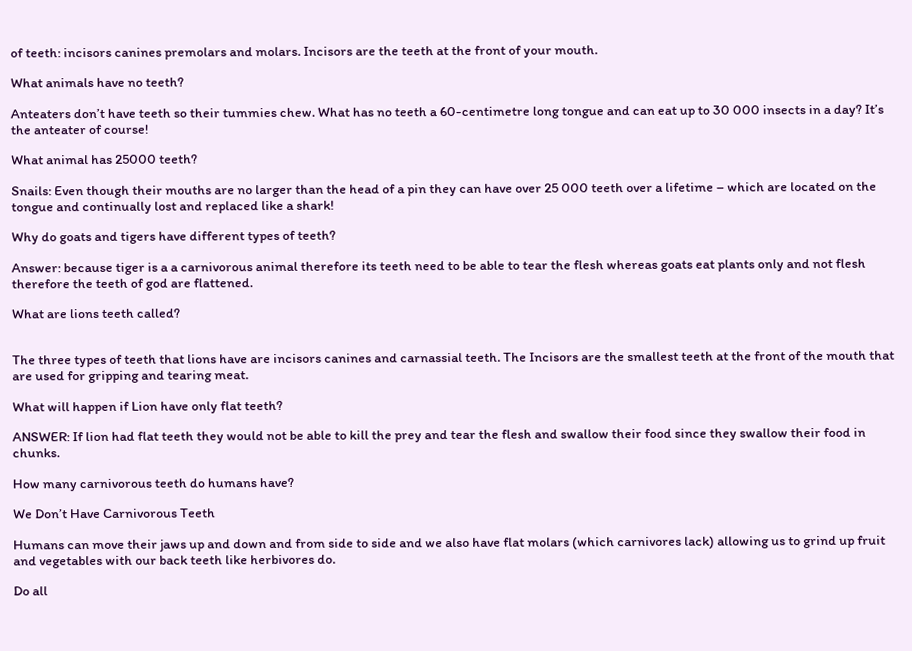of teeth: incisors canines premolars and molars. Incisors are the teeth at the front of your mouth.

What animals have no teeth?

Anteaters don’t have teeth so their tummies chew. What has no teeth a 60-centimetre long tongue and can eat up to 30 000 insects in a day? It’s the anteater of course!

What animal has 25000 teeth?

Snails: Even though their mouths are no larger than the head of a pin they can have over 25 000 teeth over a lifetime – which are located on the tongue and continually lost and replaced like a shark!

Why do goats and tigers have different types of teeth?

Answer: because tiger is a a carnivorous animal therefore its teeth need to be able to tear the flesh whereas goats eat plants only and not flesh therefore the teeth of god are flattened.

What are lions teeth called?


The three types of teeth that lions have are incisors canines and carnassial teeth. The Incisors are the smallest teeth at the front of the mouth that are used for gripping and tearing meat.

What will happen if Lion have only flat teeth?

ANSWER: If lion had flat teeth they would not be able to kill the prey and tear the flesh and swallow their food since they swallow their food in chunks.

How many carnivorous teeth do humans have?

We Don’t Have Carnivorous Teeth

Humans can move their jaws up and down and from side to side and we also have flat molars (which carnivores lack) allowing us to grind up fruit and vegetables with our back teeth like herbivores do.

Do all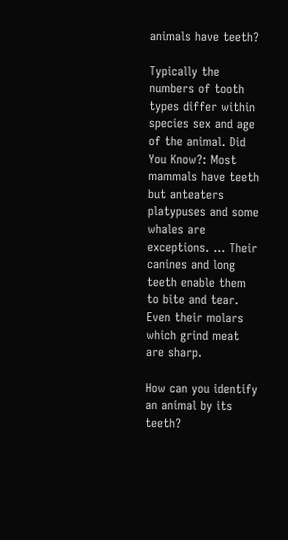animals have teeth?

Typically the numbers of tooth types differ within species sex and age of the animal. Did You Know?: Most mammals have teeth but anteaters platypuses and some whales are exceptions. … Their canines and long teeth enable them to bite and tear. Even their molars which grind meat are sharp.

How can you identify an animal by its teeth?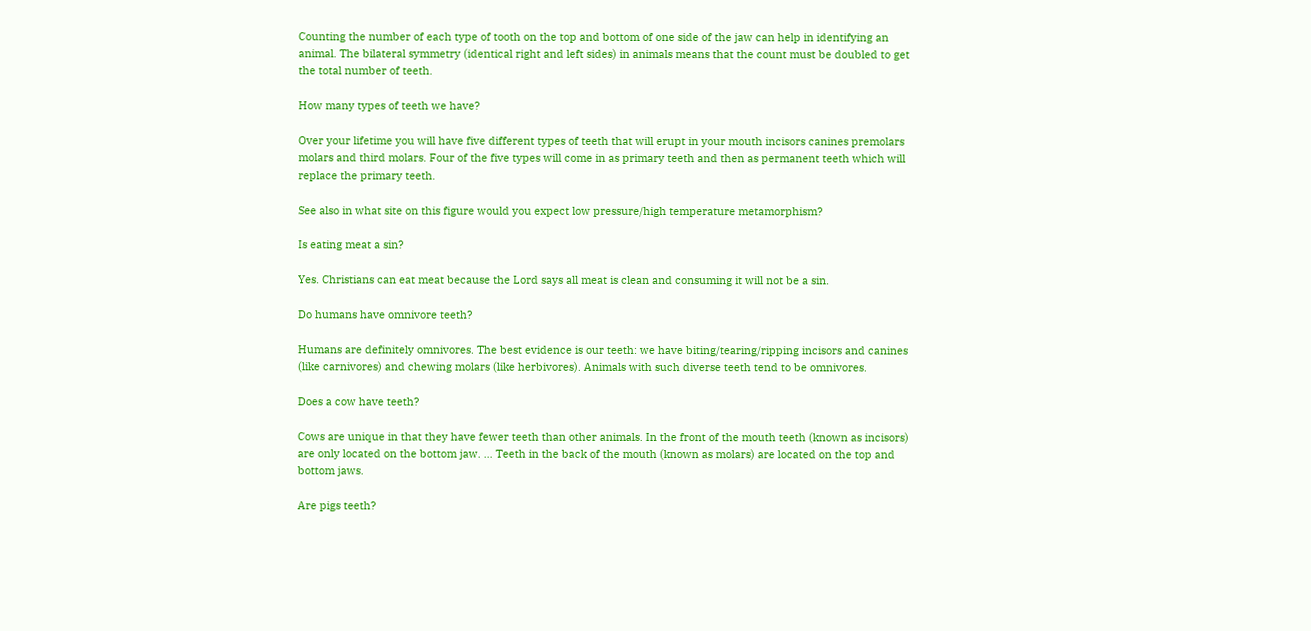Counting the number of each type of tooth on the top and bottom of one side of the jaw can help in identifying an animal. The bilateral symmetry (identical right and left sides) in animals means that the count must be doubled to get the total number of teeth.

How many types of teeth we have?

Over your lifetime you will have five different types of teeth that will erupt in your mouth incisors canines premolars molars and third molars. Four of the five types will come in as primary teeth and then as permanent teeth which will replace the primary teeth.

See also in what site on this figure would you expect low pressure/high temperature metamorphism?

Is eating meat a sin?

Yes. Christians can eat meat because the Lord says all meat is clean and consuming it will not be a sin.

Do humans have omnivore teeth?

Humans are definitely omnivores. The best evidence is our teeth: we have biting/tearing/ripping incisors and canines (like carnivores) and chewing molars (like herbivores). Animals with such diverse teeth tend to be omnivores.

Does a cow have teeth?

Cows are unique in that they have fewer teeth than other animals. In the front of the mouth teeth (known as incisors) are only located on the bottom jaw. … Teeth in the back of the mouth (known as molars) are located on the top and bottom jaws.

Are pigs teeth?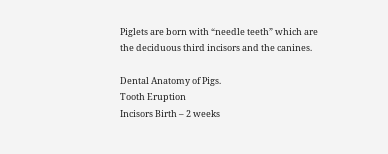Piglets are born with “needle teeth” which are the deciduous third incisors and the canines.

Dental Anatomy of Pigs.
Tooth Eruption
Incisors Birth – 2 weeks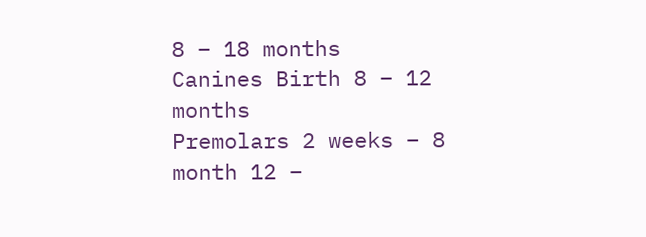8 – 18 months
Canines Birth 8 – 12 months
Premolars 2 weeks – 8 month 12 –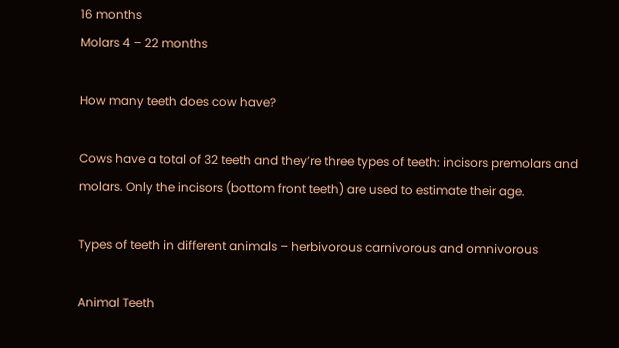16 months
Molars 4 – 22 months

How many teeth does cow have?

Cows have a total of 32 teeth and they’re three types of teeth: incisors premolars and molars. Only the incisors (bottom front teeth) are used to estimate their age.

Types of teeth in different animals – herbivorous carnivorous and omnivorous

Animal Teeth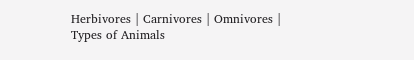Herbivores | Carnivores | Omnivores | Types of Animals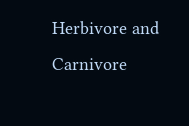Herbivore and Carnivore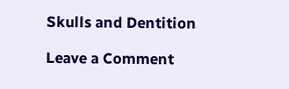Skulls and Dentition

Leave a Comment